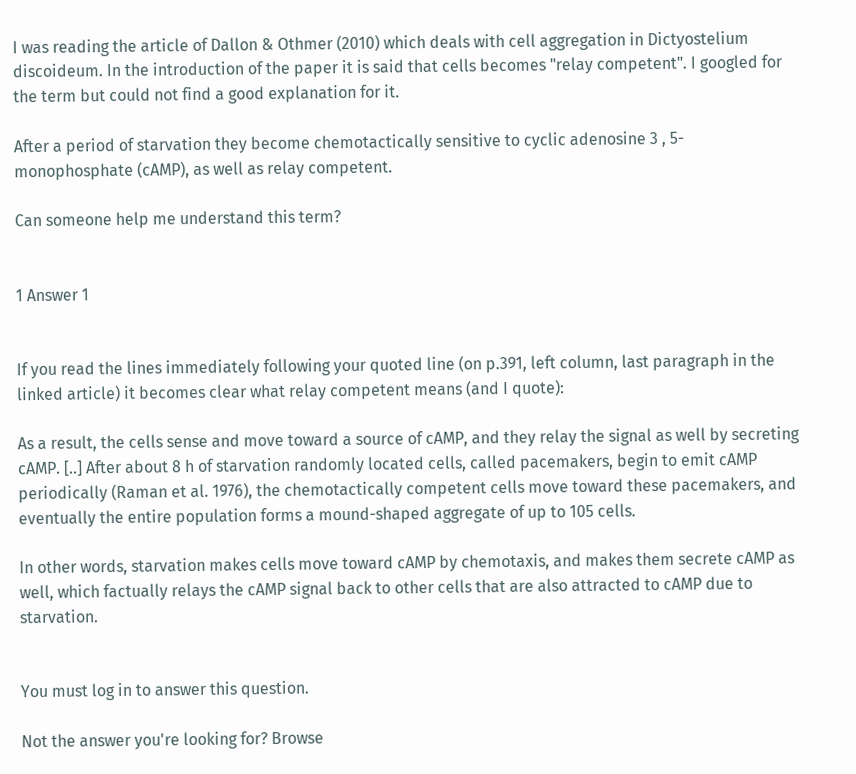I was reading the article of Dallon & Othmer (2010) which deals with cell aggregation in Dictyostelium discoideum. In the introduction of the paper it is said that cells becomes "relay competent". I googled for the term but could not find a good explanation for it.

After a period of starvation they become chemotactically sensitive to cyclic adenosine 3 , 5- monophosphate (cAMP), as well as relay competent.

Can someone help me understand this term?


1 Answer 1


If you read the lines immediately following your quoted line (on p.391, left column, last paragraph in the linked article) it becomes clear what relay competent means (and I quote):

As a result, the cells sense and move toward a source of cAMP, and they relay the signal as well by secreting cAMP. [..] After about 8 h of starvation randomly located cells, called pacemakers, begin to emit cAMP periodically (Raman et al. 1976), the chemotactically competent cells move toward these pacemakers, and eventually the entire population forms a mound-shaped aggregate of up to 105 cells.

In other words, starvation makes cells move toward cAMP by chemotaxis, and makes them secrete cAMP as well, which factually relays the cAMP signal back to other cells that are also attracted to cAMP due to starvation.


You must log in to answer this question.

Not the answer you're looking for? Browse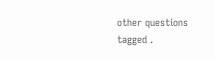other questions tagged .